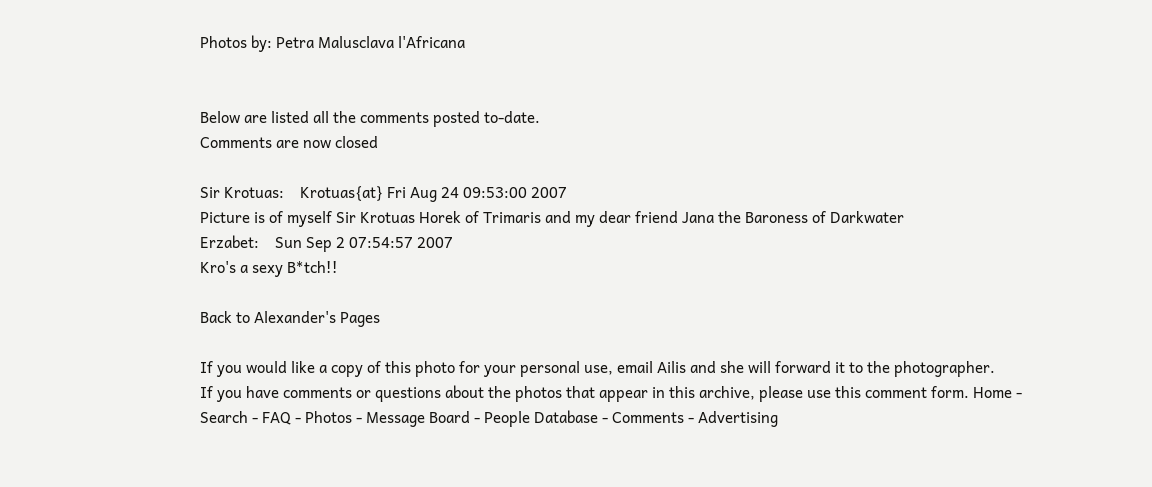Photos by: Petra Malusclava l'Africana


Below are listed all the comments posted to-date.
Comments are now closed

Sir Krotuas:    Krotuas{at} Fri Aug 24 09:53:00 2007
Picture is of myself Sir Krotuas Horek of Trimaris and my dear friend Jana the Baroness of Darkwater
Erzabet:    Sun Sep 2 07:54:57 2007
Kro's a sexy B*tch!!

Back to Alexander's Pages

If you would like a copy of this photo for your personal use, email Ailis and she will forward it to the photographer.
If you have comments or questions about the photos that appear in this archive, please use this comment form. Home - Search - FAQ - Photos - Message Board - People Database - Comments - Advertising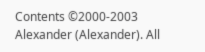Contents ©2000-2003 Alexander (Alexander). All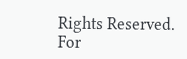Rights Reserved.
For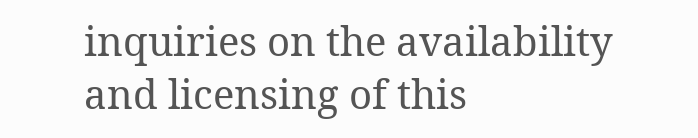inquiries on the availability and licensing of this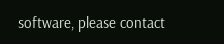software, please contact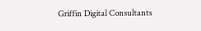Griffin Digital Consultants